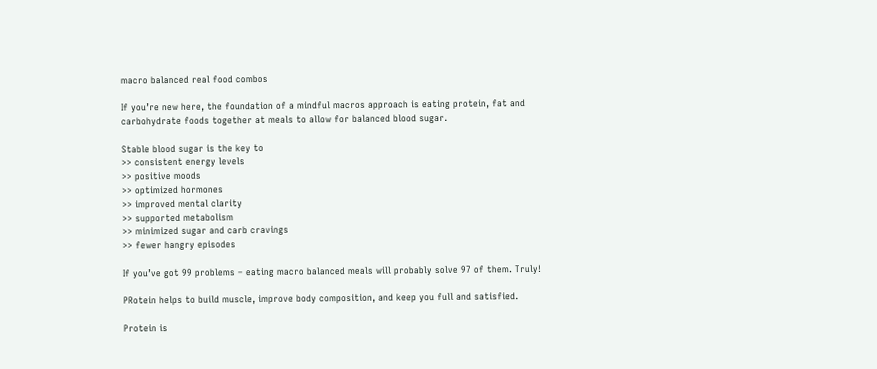macro balanced real food combos

If you’re new here, the foundation of a mindful macros approach is eating protein, fat and carbohydrate foods together at meals to allow for balanced blood sugar.

Stable blood sugar is the key to
>> consistent energy levels
>> positive moods
>> optimized hormones
>> improved mental clarity
>> supported metabolism
>> minimized sugar and carb cravings
>> fewer hangry episodes

If you’ve got 99 problems – eating macro balanced meals will probably solve 97 of them. Truly!

PRotein helps to build muscle, improve body composition, and keep you full and satisfied.

Protein is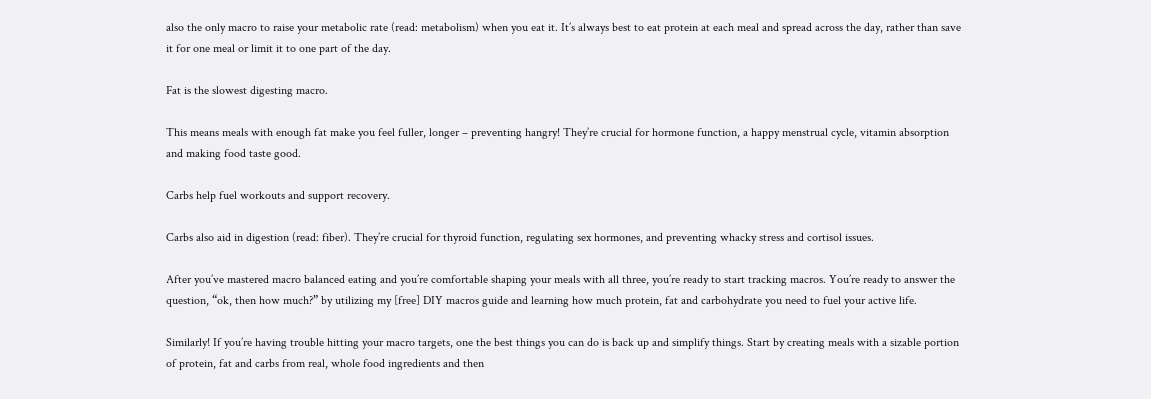also the only macro to raise your metabolic rate (read: metabolism) when you eat it. It’s always best to eat protein at each meal and spread across the day, rather than save it for one meal or limit it to one part of the day.

Fat is the slowest digesting macro.

This means meals with enough fat make you feel fuller, longer – preventing hangry! They’re crucial for hormone function, a happy menstrual cycle, vitamin absorption and making food taste good.

Carbs help fuel workouts and support recovery.

Carbs also aid in digestion (read: fiber). They’re crucial for thyroid function, regulating sex hormones, and preventing whacky stress and cortisol issues.

After you’ve mastered macro balanced eating and you’re comfortable shaping your meals with all three, you’re ready to start tracking macros. You’re ready to answer the question, “ok, then how much?” by utilizing my [free] DIY macros guide and learning how much protein, fat and carbohydrate you need to fuel your active life.

Similarly! If you’re having trouble hitting your macro targets, one the best things you can do is back up and simplify things. Start by creating meals with a sizable portion of protein, fat and carbs from real, whole food ingredients and then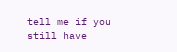tell me if you still have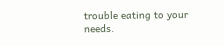trouble eating to your needs.